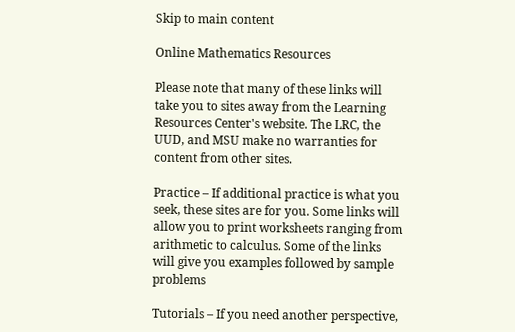Skip to main content

Online Mathematics Resources

Please note that many of these links will take you to sites away from the Learning Resources Center's website. The LRC, the UUD, and MSU make no warranties for content from other sites.

Practice – If additional practice is what you seek, these sites are for you. Some links will allow you to print worksheets ranging from arithmetic to calculus. Some of the links will give you examples followed by sample problems

Tutorials – If you need another perspective,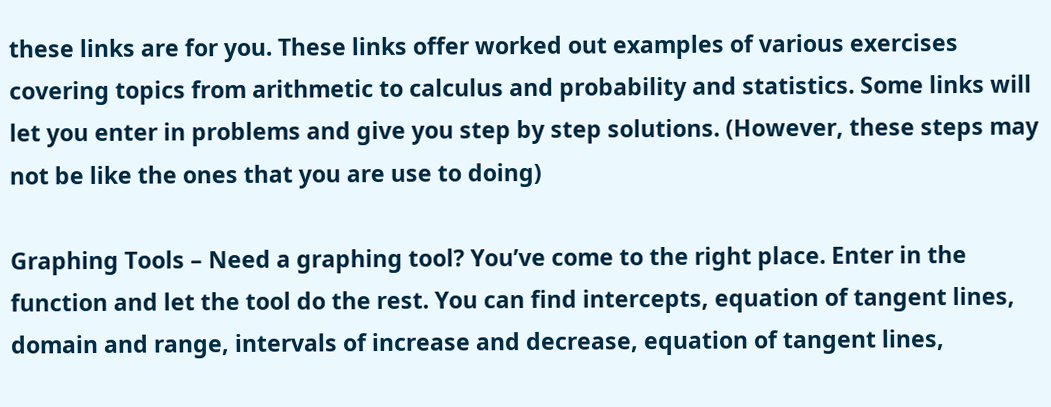these links are for you. These links offer worked out examples of various exercises covering topics from arithmetic to calculus and probability and statistics. Some links will let you enter in problems and give you step by step solutions. (However, these steps may not be like the ones that you are use to doing)

Graphing Tools – Need a graphing tool? You’ve come to the right place. Enter in the function and let the tool do the rest. You can find intercepts, equation of tangent lines, domain and range, intervals of increase and decrease, equation of tangent lines,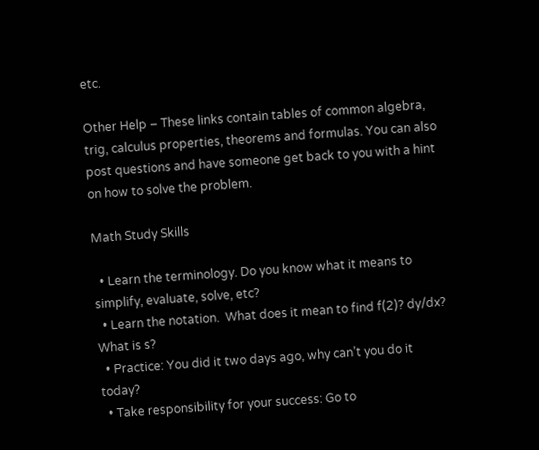etc.

Other Help – These links contain tables of common algebra, trig, calculus properties, theorems and formulas. You can also post questions and have someone get back to you with a hint on how to solve the problem.

Math Study Skills

  • Learn the terminology. Do you know what it means to simplify, evaluate, solve, etc?
  • Learn the notation.  What does it mean to find f(2)? dy/dx? What is s?
  • Practice: You did it two days ago, why can’t you do it today?
  • Take responsibility for your success: Go to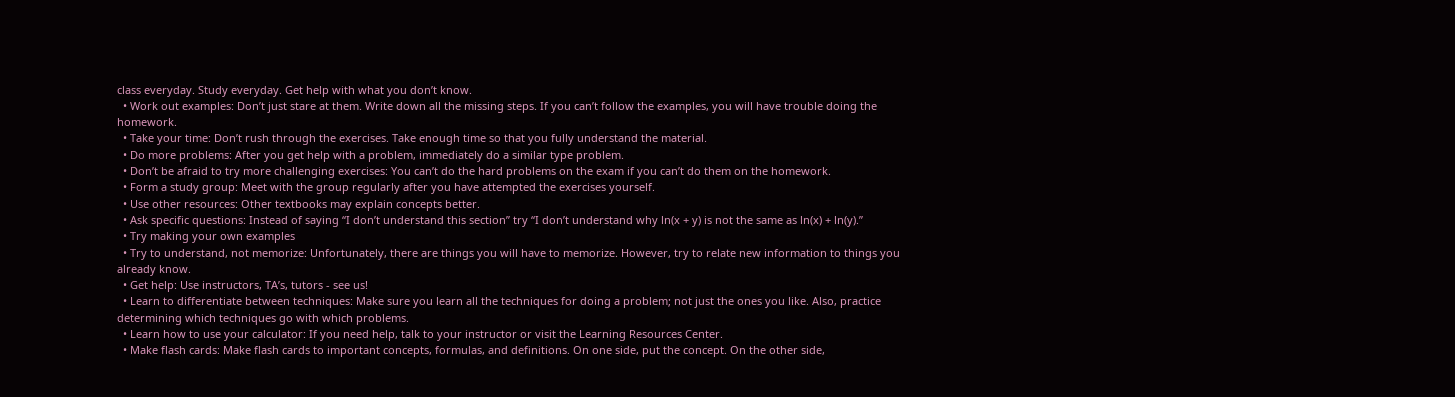class everyday. Study everyday. Get help with what you don’t know.
  • Work out examples: Don’t just stare at them. Write down all the missing steps. If you can’t follow the examples, you will have trouble doing the homework.
  • Take your time: Don’t rush through the exercises. Take enough time so that you fully understand the material.
  • Do more problems: After you get help with a problem, immediately do a similar type problem.
  • Don’t be afraid to try more challenging exercises: You can’t do the hard problems on the exam if you can’t do them on the homework.
  • Form a study group: Meet with the group regularly after you have attempted the exercises yourself.
  • Use other resources: Other textbooks may explain concepts better.
  • Ask specific questions: Instead of saying “I don’t understand this section” try “I don’t understand why ln(x + y) is not the same as ln(x) + ln(y).”
  • Try making your own examples
  • Try to understand, not memorize: Unfortunately, there are things you will have to memorize. However, try to relate new information to things you already know.
  • Get help: Use instructors, TA’s, tutors - see us!
  • Learn to differentiate between techniques: Make sure you learn all the techniques for doing a problem; not just the ones you like. Also, practice determining which techniques go with which problems.
  • Learn how to use your calculator: If you need help, talk to your instructor or visit the Learning Resources Center.
  • Make flash cards: Make flash cards to important concepts, formulas, and definitions. On one side, put the concept. On the other side,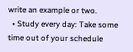write an example or two.
  • Study every day: Take some time out of your schedule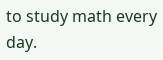to study math every day.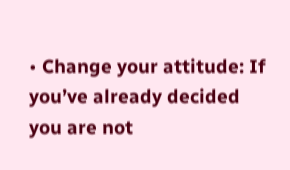• Change your attitude: If you’ve already decided you are not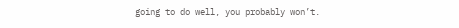going to do well, you probably won’t.